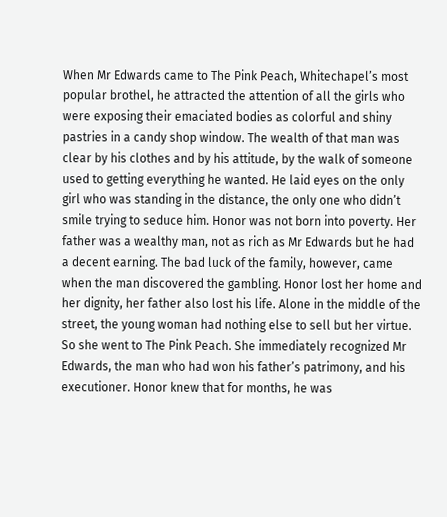When Mr Edwards came to The Pink Peach, Whitechapel’s most popular brothel, he attracted the attention of all the girls who were exposing their emaciated bodies as colorful and shiny pastries in a candy shop window. The wealth of that man was clear by his clothes and by his attitude, by the walk of someone used to getting everything he wanted. He laid eyes on the only girl who was standing in the distance, the only one who didn’t smile trying to seduce him. Honor was not born into poverty. Her father was a wealthy man, not as rich as Mr Edwards but he had a decent earning. The bad luck of the family, however, came when the man discovered the gambling. Honor lost her home and her dignity, her father also lost his life. Alone in the middle of the street, the young woman had nothing else to sell but her virtue. So she went to The Pink Peach. She immediately recognized Mr Edwards, the man who had won his father’s patrimony, and his executioner. Honor knew that for months, he was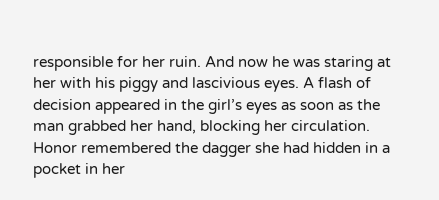responsible for her ruin. And now he was staring at her with his piggy and lascivious eyes. A flash of decision appeared in the girl’s eyes as soon as the man grabbed her hand, blocking her circulation. Honor remembered the dagger she had hidden in a pocket in her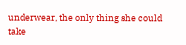underwear, the only thing she could take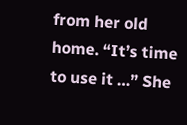from her old home. “It’s time to use it …” She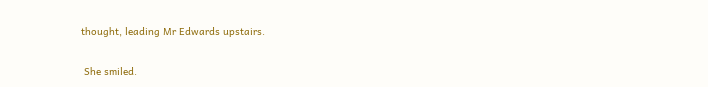thought, leading Mr Edwards upstairs.

 She smiled.